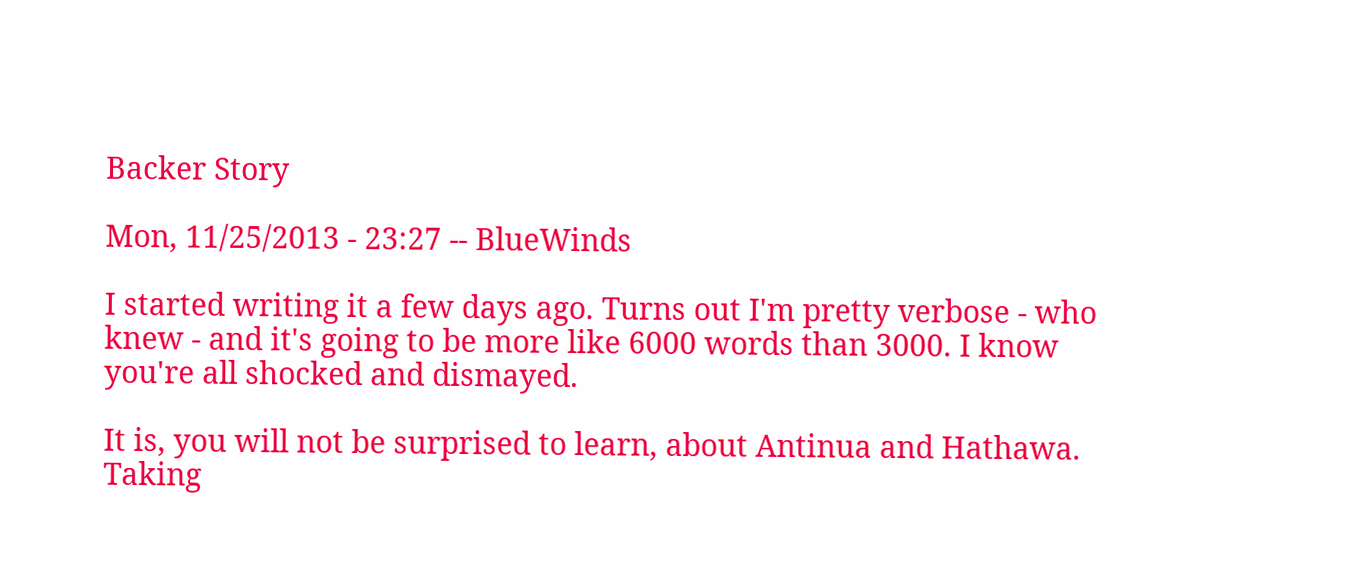Backer Story

Mon, 11/25/2013 - 23:27 -- BlueWinds

I started writing it a few days ago. Turns out I'm pretty verbose - who knew - and it's going to be more like 6000 words than 3000. I know you're all shocked and dismayed.

It is, you will not be surprised to learn, about Antinua and Hathawa. Taking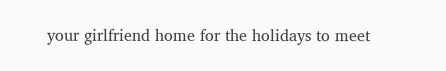your girlfriend home for the holidays to meet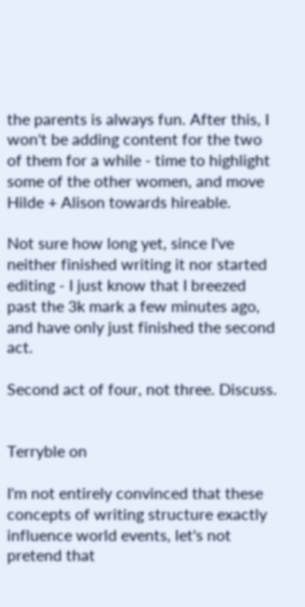the parents is always fun. After this, I won't be adding content for the two of them for a while - time to highlight some of the other women, and move Hilde + Alison towards hireable.

Not sure how long yet, since I've neither finished writing it nor started editing - I just know that I breezed past the 3k mark a few minutes ago, and have only just finished the second act.

Second act of four, not three. Discuss.


Terryble on

I'm not entirely convinced that these concepts of writing structure exactly influence world events, let's not pretend that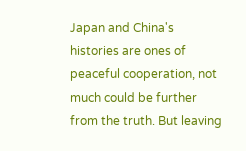Japan and China's histories are ones of peaceful cooperation, not much could be further from the truth. But leaving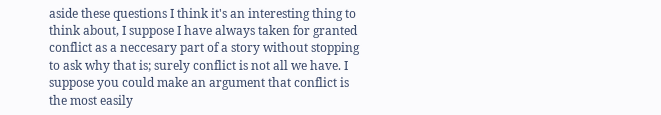aside these questions I think it's an interesting thing to think about, I suppose I have always taken for granted conflict as a neccesary part of a story without stopping to ask why that is; surely conflict is not all we have. I suppose you could make an argument that conflict is the most easily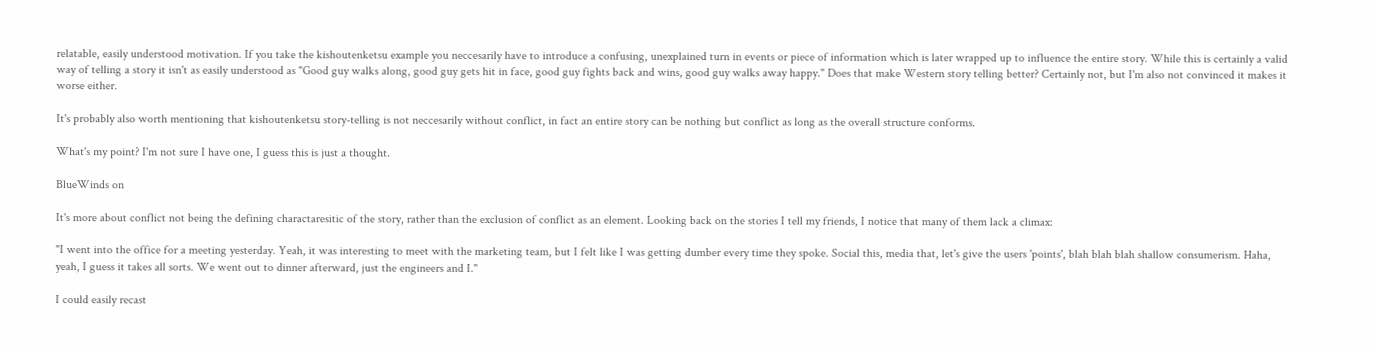relatable, easily understood motivation. If you take the kishoutenketsu example you neccesarily have to introduce a confusing, unexplained turn in events or piece of information which is later wrapped up to influence the entire story. While this is certainly a valid way of telling a story it isn't as easily understood as "Good guy walks along, good guy gets hit in face, good guy fights back and wins, good guy walks away happy." Does that make Western story telling better? Certainly not, but I'm also not convinced it makes it worse either.

It's probably also worth mentioning that kishoutenketsu story-telling is not neccesarily without conflict, in fact an entire story can be nothing but conflict as long as the overall structure conforms.

What's my point? I'm not sure I have one, I guess this is just a thought.

BlueWinds on

It's more about conflict not being the defining charactaresitic of the story, rather than the exclusion of conflict as an element. Looking back on the stories I tell my friends, I notice that many of them lack a climax:

"I went into the office for a meeting yesterday. Yeah, it was interesting to meet with the marketing team, but I felt like I was getting dumber every time they spoke. Social this, media that, let's give the users 'points', blah blah blah shallow consumerism. Haha, yeah, I guess it takes all sorts. We went out to dinner afterward, just the engineers and I."

I could easily recast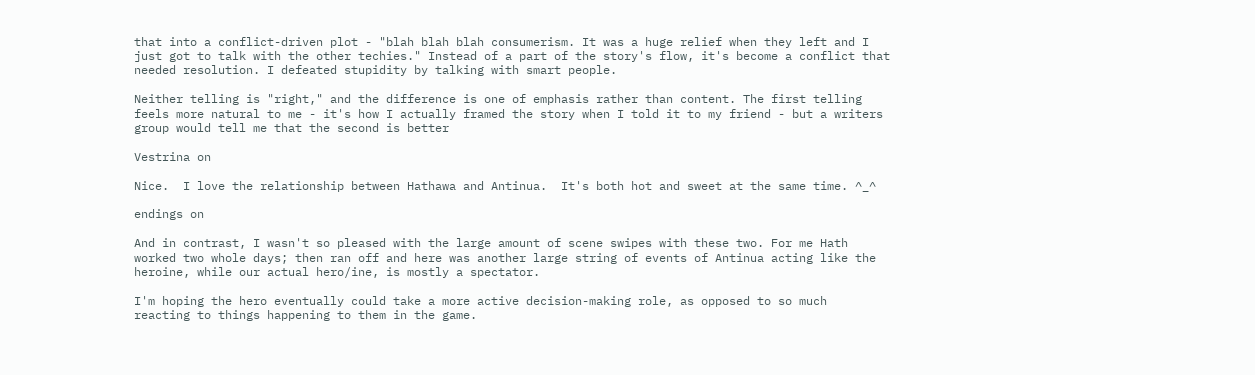that into a conflict-driven plot - "blah blah blah consumerism. It was a huge relief when they left and I just got to talk with the other techies." Instead of a part of the story's flow, it's become a conflict that needed resolution. I defeated stupidity by talking with smart people.

Neither telling is "right," and the difference is one of emphasis rather than content. The first telling feels more natural to me - it's how I actually framed the story when I told it to my friend - but a writers group would tell me that the second is better

Vestrina on

Nice.  I love the relationship between Hathawa and Antinua.  It's both hot and sweet at the same time. ^_^

endings on

And in contrast, I wasn't so pleased with the large amount of scene swipes with these two. For me Hath worked two whole days; then ran off and here was another large string of events of Antinua acting like the heroine, while our actual hero/ine, is mostly a spectator.

I'm hoping the hero eventually could take a more active decision-making role, as opposed to so much  reacting to things happening to them in the game.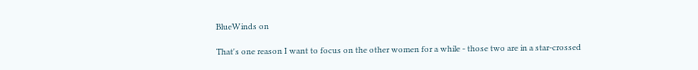BlueWinds on

That's one reason I want to focus on the other women for a while - those two are in a star-crossed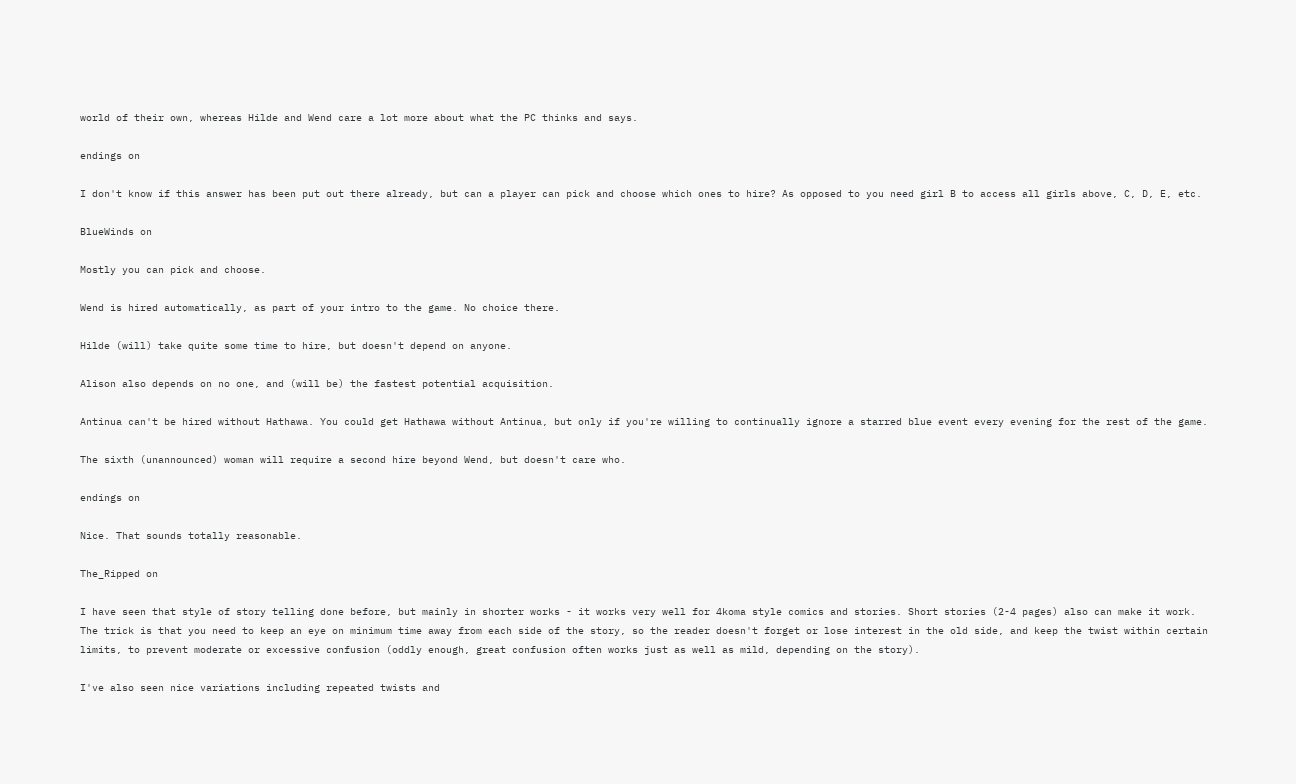world of their own, whereas Hilde and Wend care a lot more about what the PC thinks and says.

endings on

I don't know if this answer has been put out there already, but can a player can pick and choose which ones to hire? As opposed to you need girl B to access all girls above, C, D, E, etc.

BlueWinds on

Mostly you can pick and choose.

Wend is hired automatically, as part of your intro to the game. No choice there.

Hilde (will) take quite some time to hire, but doesn't depend on anyone.

Alison also depends on no one, and (will be) the fastest potential acquisition.

Antinua can't be hired without Hathawa. You could get Hathawa without Antinua, but only if you're willing to continually ignore a starred blue event every evening for the rest of the game.

The sixth (unannounced) woman will require a second hire beyond Wend, but doesn't care who.

endings on

Nice. That sounds totally reasonable.

The_Ripped on

I have seen that style of story telling done before, but mainly in shorter works - it works very well for 4koma style comics and stories. Short stories (2-4 pages) also can make it work. The trick is that you need to keep an eye on minimum time away from each side of the story, so the reader doesn't forget or lose interest in the old side, and keep the twist within certain limits, to prevent moderate or excessive confusion (oddly enough, great confusion often works just as well as mild, depending on the story).

I've also seen nice variations including repeated twists and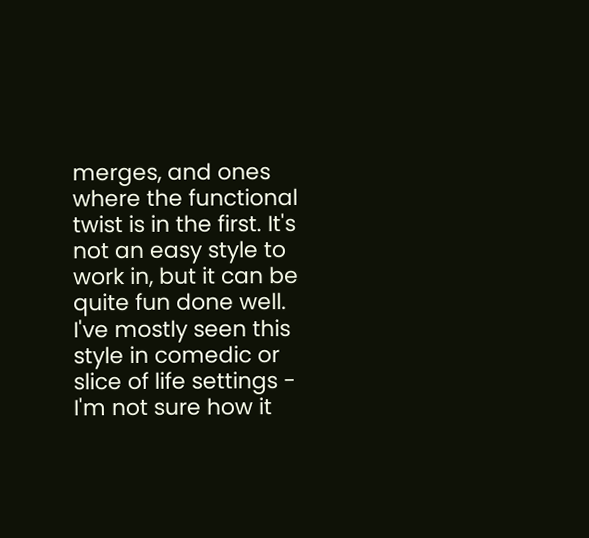merges, and ones where the functional twist is in the first. It's not an easy style to work in, but it can be quite fun done well. I've mostly seen this style in comedic or slice of life settings - I'm not sure how it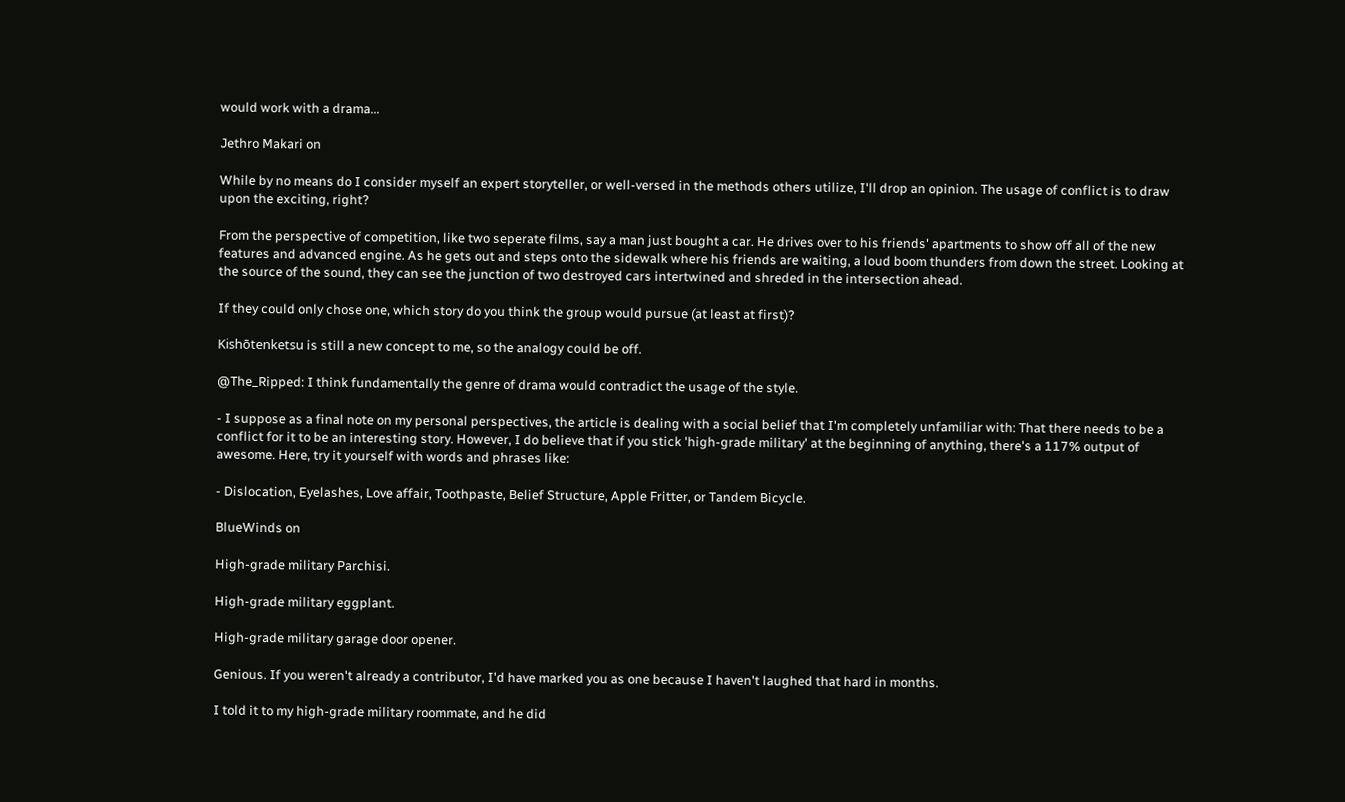would work with a drama...

Jethro Makari on

While by no means do I consider myself an expert storyteller, or well-versed in the methods others utilize, I'll drop an opinion. The usage of conflict is to draw upon the exciting, right?

From the perspective of competition, like two seperate films, say a man just bought a car. He drives over to his friends' apartments to show off all of the new features and advanced engine. As he gets out and steps onto the sidewalk where his friends are waiting, a loud boom thunders from down the street. Looking at the source of the sound, they can see the junction of two destroyed cars intertwined and shreded in the intersection ahead.

If they could only chose one, which story do you think the group would pursue (at least at first)?

Kishōtenketsu is still a new concept to me, so the analogy could be off.

@The_Ripped: I think fundamentally the genre of drama would contradict the usage of the style.

- I suppose as a final note on my personal perspectives, the article is dealing with a social belief that I'm completely unfamiliar with: That there needs to be a conflict for it to be an interesting story. However, I do believe that if you stick 'high-grade military' at the beginning of anything, there's a 117% output of awesome. Here, try it yourself with words and phrases like:

- Dislocation, Eyelashes, Love affair, Toothpaste, Belief Structure, Apple Fritter, or Tandem Bicycle.

BlueWinds on

High-grade military Parchisi.

High-grade military eggplant.

High-grade military garage door opener.

Genious. If you weren't already a contributor, I'd have marked you as one because I haven't laughed that hard in months.

I told it to my high-grade military roommate, and he did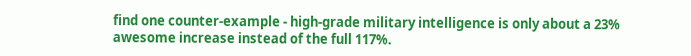find one counter-example - high-grade military intelligence is only about a 23% awesome increase instead of the full 117%.